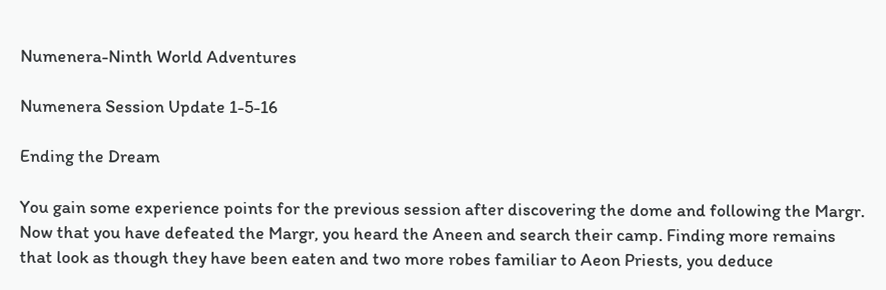Numenera-Ninth World Adventures

Numenera Session Update 1-5-16

Ending the Dream

You gain some experience points for the previous session after discovering the dome and following the Margr. Now that you have defeated the Margr, you heard the Aneen and search their camp. Finding more remains that look as though they have been eaten and two more robes familiar to Aeon Priests, you deduce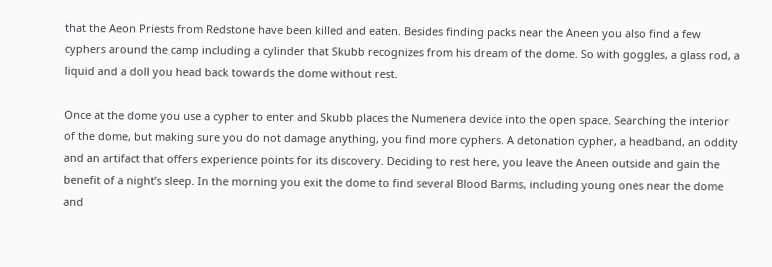that the Aeon Priests from Redstone have been killed and eaten. Besides finding packs near the Aneen you also find a few cyphers around the camp including a cylinder that Skubb recognizes from his dream of the dome. So with goggles, a glass rod, a liquid and a doll you head back towards the dome without rest.

Once at the dome you use a cypher to enter and Skubb places the Numenera device into the open space. Searching the interior of the dome, but making sure you do not damage anything, you find more cyphers. A detonation cypher, a headband, an oddity and an artifact that offers experience points for its discovery. Deciding to rest here, you leave the Aneen outside and gain the benefit of a night’s sleep. In the morning you exit the dome to find several Blood Barms, including young ones near the dome and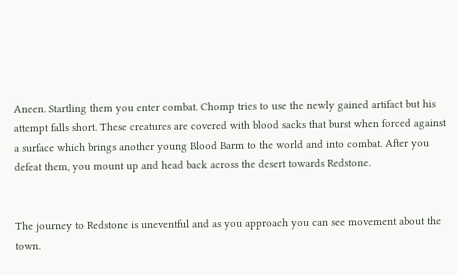Aneen. Startling them you enter combat. Chomp tries to use the newly gained artifact but his attempt falls short. These creatures are covered with blood sacks that burst when forced against a surface which brings another young Blood Barm to the world and into combat. After you defeat them, you mount up and head back across the desert towards Redstone.


The journey to Redstone is uneventful and as you approach you can see movement about the town.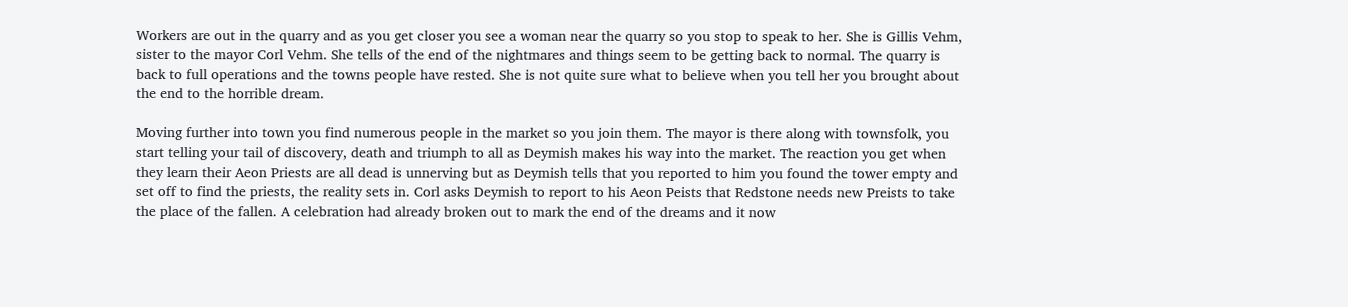Workers are out in the quarry and as you get closer you see a woman near the quarry so you stop to speak to her. She is Gillis Vehm, sister to the mayor Corl Vehm. She tells of the end of the nightmares and things seem to be getting back to normal. The quarry is back to full operations and the towns people have rested. She is not quite sure what to believe when you tell her you brought about the end to the horrible dream.

Moving further into town you find numerous people in the market so you join them. The mayor is there along with townsfolk, you start telling your tail of discovery, death and triumph to all as Deymish makes his way into the market. The reaction you get when they learn their Aeon Priests are all dead is unnerving but as Deymish tells that you reported to him you found the tower empty and set off to find the priests, the reality sets in. Corl asks Deymish to report to his Aeon Peists that Redstone needs new Preists to take the place of the fallen. A celebration had already broken out to mark the end of the dreams and it now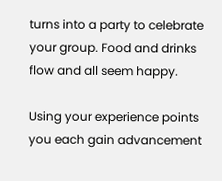turns into a party to celebrate your group. Food and drinks flow and all seem happy.

Using your experience points you each gain advancement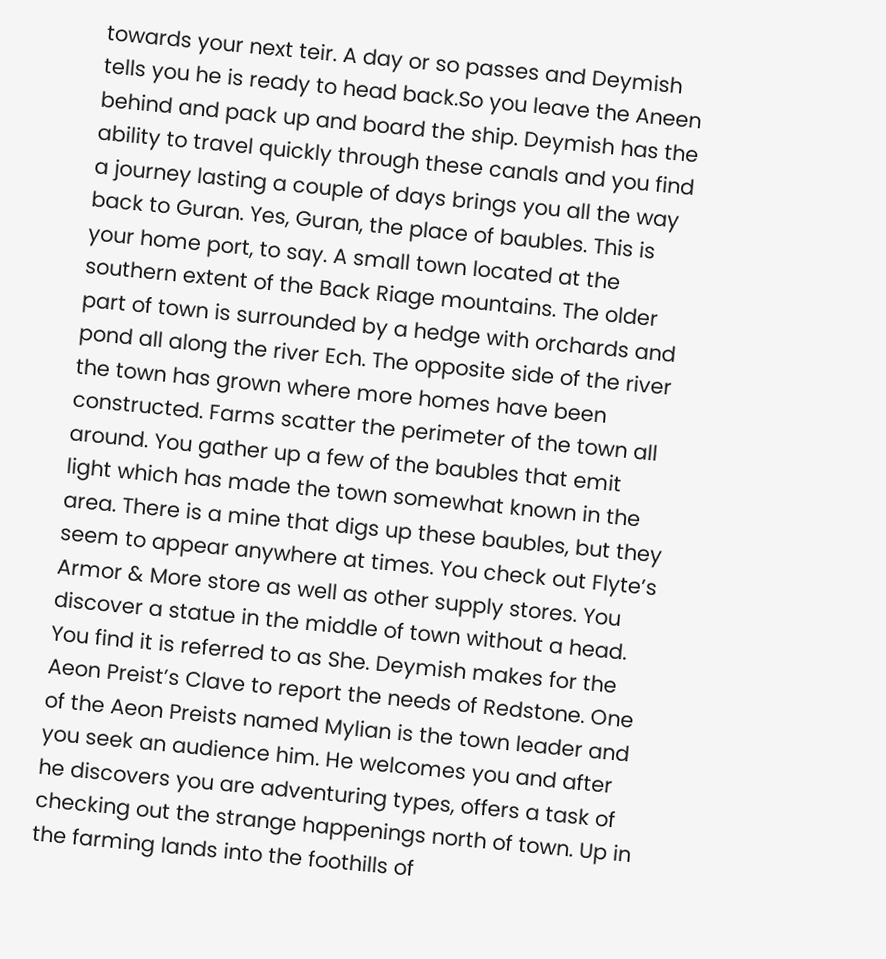towards your next teir. A day or so passes and Deymish tells you he is ready to head back.So you leave the Aneen behind and pack up and board the ship. Deymish has the ability to travel quickly through these canals and you find a journey lasting a couple of days brings you all the way back to Guran. Yes, Guran, the place of baubles. This is your home port, to say. A small town located at the southern extent of the Back Riage mountains. The older part of town is surrounded by a hedge with orchards and pond all along the river Ech. The opposite side of the river the town has grown where more homes have been constructed. Farms scatter the perimeter of the town all around. You gather up a few of the baubles that emit light which has made the town somewhat known in the area. There is a mine that digs up these baubles, but they seem to appear anywhere at times. You check out Flyte’s Armor & More store as well as other supply stores. You discover a statue in the middle of town without a head. You find it is referred to as She. Deymish makes for the Aeon Preist’s Clave to report the needs of Redstone. One of the Aeon Preists named Mylian is the town leader and you seek an audience him. He welcomes you and after he discovers you are adventuring types, offers a task of checking out the strange happenings north of town. Up in the farming lands into the foothills of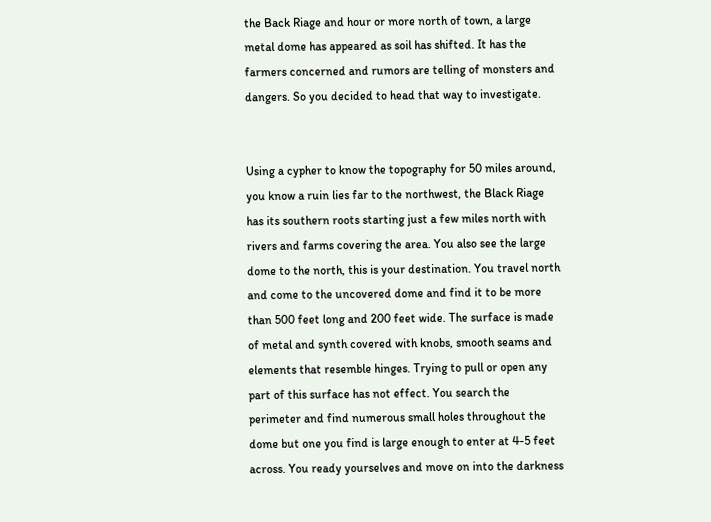the Back Riage and hour or more north of town, a large metal dome has appeared as soil has shifted. It has the farmers concerned and rumors are telling of monsters and dangers. So you decided to head that way to investigate.


Using a cypher to know the topography for 50 miles around, you know a ruin lies far to the northwest, the Black Riage has its southern roots starting just a few miles north with rivers and farms covering the area. You also see the large dome to the north, this is your destination. You travel north and come to the uncovered dome and find it to be more than 500 feet long and 200 feet wide. The surface is made of metal and synth covered with knobs, smooth seams and elements that resemble hinges. Trying to pull or open any part of this surface has not effect. You search the perimeter and find numerous small holes throughout the dome but one you find is large enough to enter at 4-5 feet across. You ready yourselves and move on into the darkness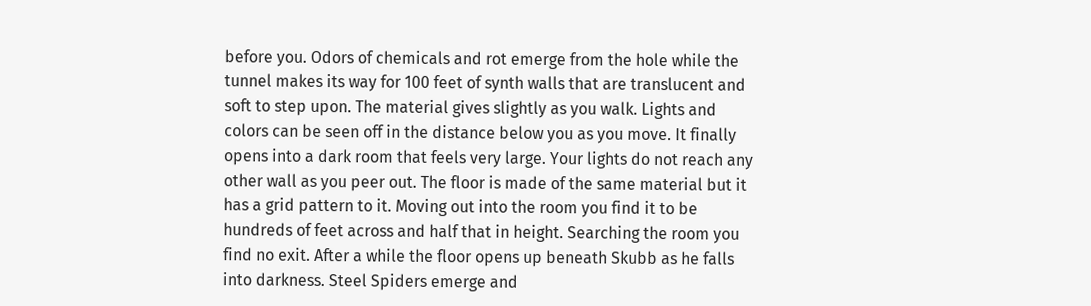before you. Odors of chemicals and rot emerge from the hole while the tunnel makes its way for 100 feet of synth walls that are translucent and soft to step upon. The material gives slightly as you walk. Lights and colors can be seen off in the distance below you as you move. It finally opens into a dark room that feels very large. Your lights do not reach any other wall as you peer out. The floor is made of the same material but it has a grid pattern to it. Moving out into the room you find it to be hundreds of feet across and half that in height. Searching the room you find no exit. After a while the floor opens up beneath Skubb as he falls into darkness. Steel Spiders emerge and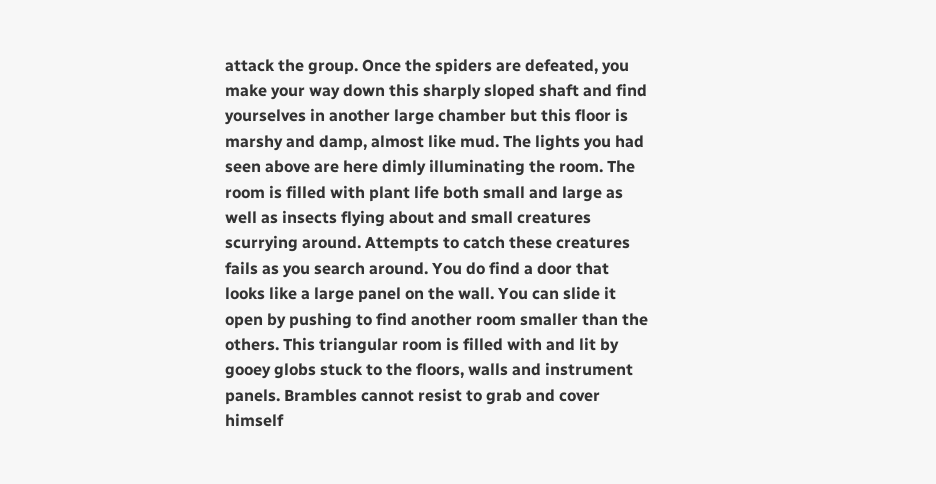attack the group. Once the spiders are defeated, you make your way down this sharply sloped shaft and find yourselves in another large chamber but this floor is marshy and damp, almost like mud. The lights you had seen above are here dimly illuminating the room. The room is filled with plant life both small and large as well as insects flying about and small creatures scurrying around. Attempts to catch these creatures fails as you search around. You do find a door that looks like a large panel on the wall. You can slide it open by pushing to find another room smaller than the others. This triangular room is filled with and lit by gooey globs stuck to the floors, walls and instrument panels. Brambles cannot resist to grab and cover himself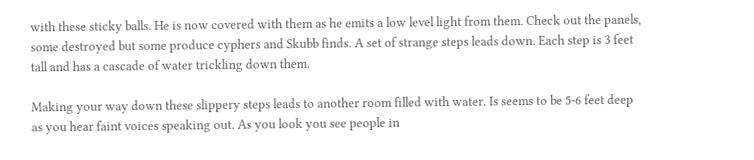with these sticky balls. He is now covered with them as he emits a low level light from them. Check out the panels, some destroyed but some produce cyphers and Skubb finds. A set of strange steps leads down. Each step is 3 feet tall and has a cascade of water trickling down them.

Making your way down these slippery steps leads to another room filled with water. Is seems to be 5-6 feet deep as you hear faint voices speaking out. As you look you see people in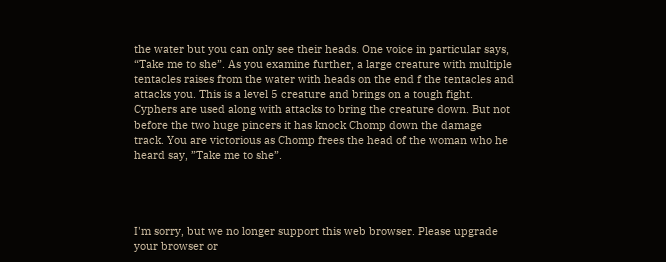the water but you can only see their heads. One voice in particular says, “Take me to she”. As you examine further, a large creature with multiple tentacles raises from the water with heads on the end f the tentacles and attacks you. This is a level 5 creature and brings on a tough fight. Cyphers are used along with attacks to bring the creature down. But not before the two huge pincers it has knock Chomp down the damage track. You are victorious as Chomp frees the head of the woman who he heard say, ”Take me to she”.




I'm sorry, but we no longer support this web browser. Please upgrade your browser or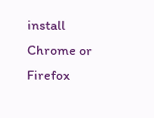install Chrome or Firefox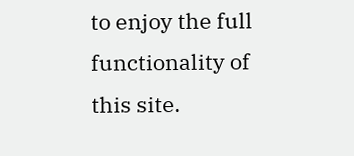to enjoy the full functionality of this site.